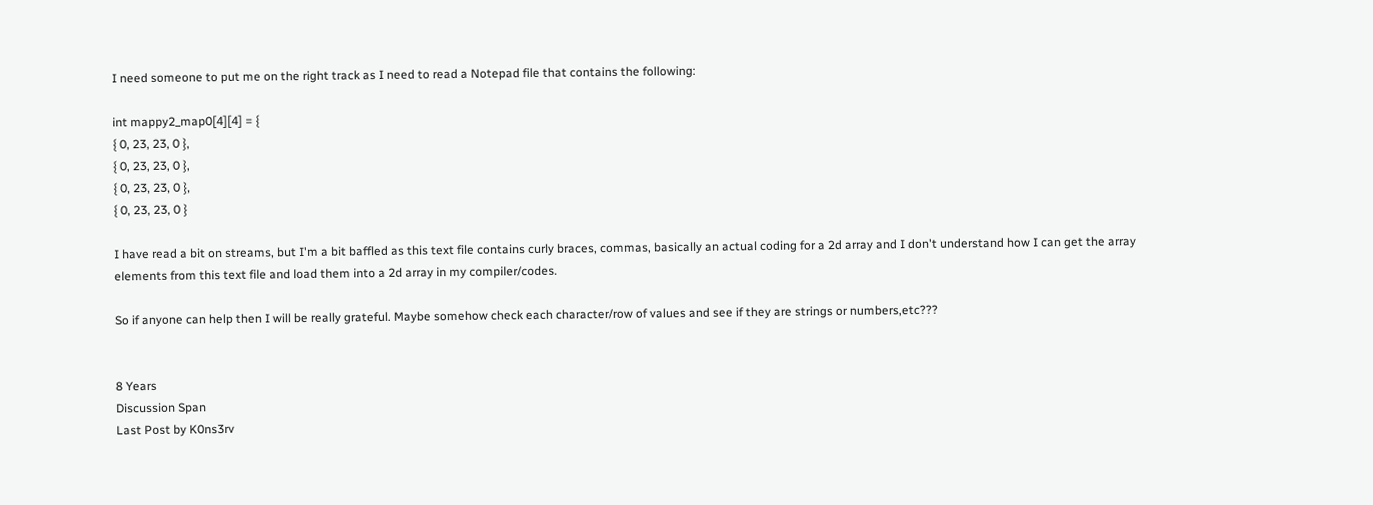I need someone to put me on the right track as I need to read a Notepad file that contains the following:

int mappy2_map0[4][4] = {
{ 0, 23, 23, 0 },
{ 0, 23, 23, 0 },
{ 0, 23, 23, 0 },
{ 0, 23, 23, 0 }

I have read a bit on streams, but I'm a bit baffled as this text file contains curly braces, commas, basically an actual coding for a 2d array and I don't understand how I can get the array elements from this text file and load them into a 2d array in my compiler/codes.

So if anyone can help then I will be really grateful. Maybe somehow check each character/row of values and see if they are strings or numbers,etc???


8 Years
Discussion Span
Last Post by K0ns3rv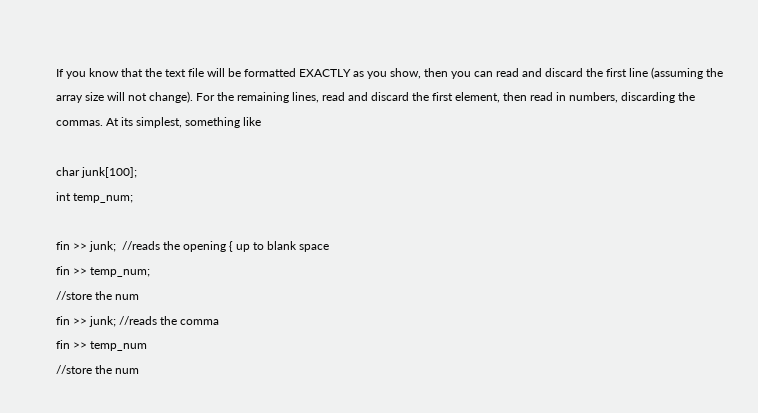If you know that the text file will be formatted EXACTLY as you show, then you can read and discard the first line (assuming the array size will not change). For the remaining lines, read and discard the first element, then read in numbers, discarding the commas. At its simplest, something like

char junk[100];
int temp_num;

fin >> junk;  //reads the opening { up to blank space
fin >> temp_num;
//store the num
fin >> junk; //reads the comma
fin >> temp_num
//store the num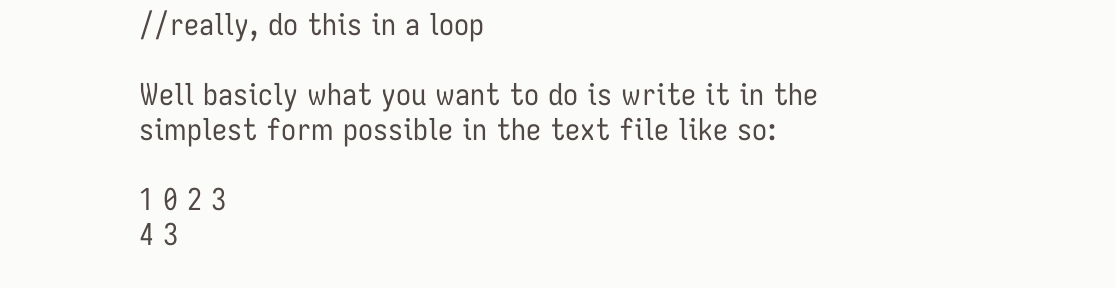//really, do this in a loop

Well basicly what you want to do is write it in the simplest form possible in the text file like so:

1 0 2 3
4 3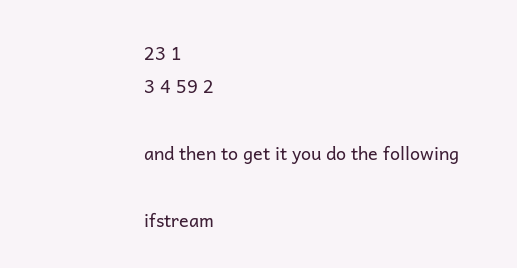23 1
3 4 59 2

and then to get it you do the following

ifstream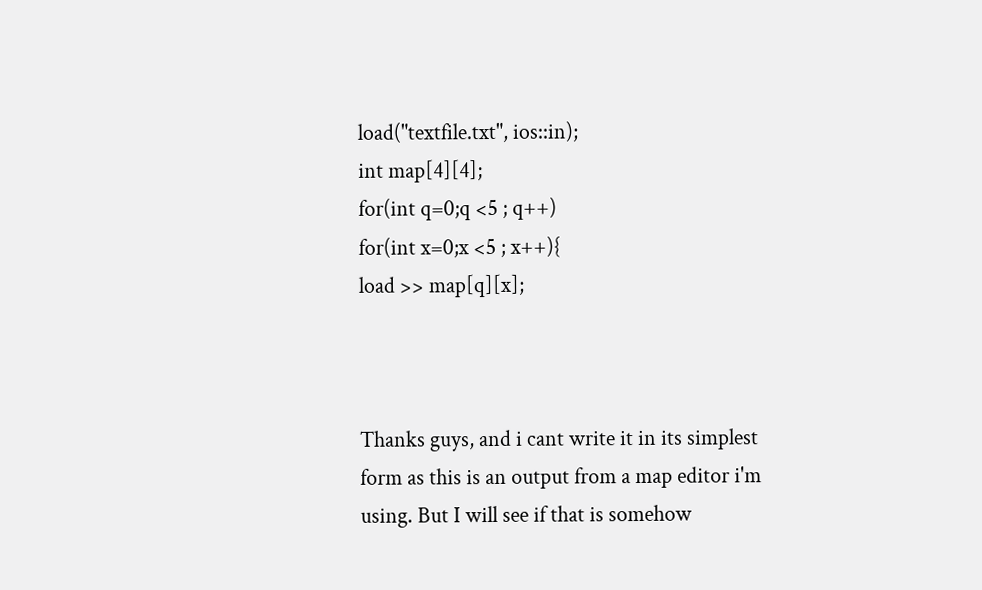load("textfile.txt", ios::in);
int map[4][4];
for(int q=0;q <5 ; q++)
for(int x=0;x <5 ; x++){
load >> map[q][x];



Thanks guys, and i cant write it in its simplest form as this is an output from a map editor i'm using. But I will see if that is somehow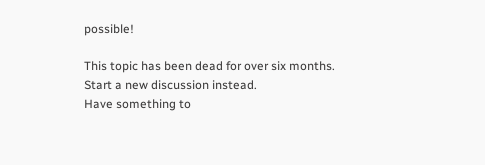possible!

This topic has been dead for over six months. Start a new discussion instead.
Have something to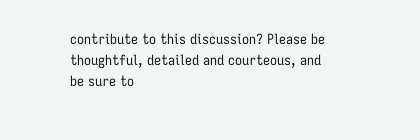contribute to this discussion? Please be thoughtful, detailed and courteous, and be sure to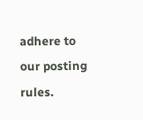adhere to our posting rules.